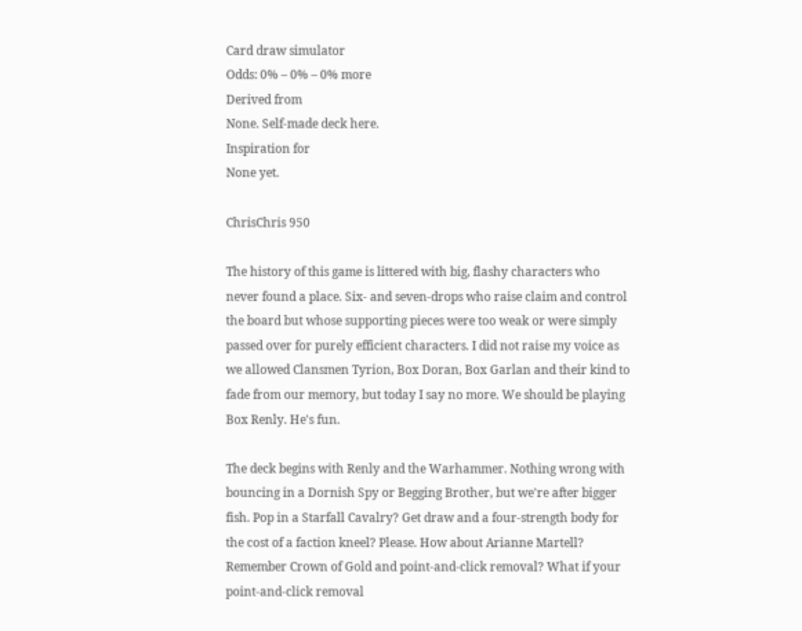Card draw simulator
Odds: 0% – 0% – 0% more
Derived from
None. Self-made deck here.
Inspiration for
None yet.

ChrisChris 950

The history of this game is littered with big, flashy characters who never found a place. Six- and seven-drops who raise claim and control the board but whose supporting pieces were too weak or were simply passed over for purely efficient characters. I did not raise my voice as we allowed Clansmen Tyrion, Box Doran, Box Garlan and their kind to fade from our memory, but today I say no more. We should be playing Box Renly. He's fun.

The deck begins with Renly and the Warhammer. Nothing wrong with bouncing in a Dornish Spy or Begging Brother, but we're after bigger fish. Pop in a Starfall Cavalry? Get draw and a four-strength body for the cost of a faction kneel? Please. How about Arianne Martell? Remember Crown of Gold and point-and-click removal? What if your point-and-click removal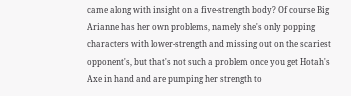came along with insight on a five-strength body? Of course Big Arianne has her own problems, namely she's only popping characters with lower-strength and missing out on the scariest opponent's, but that's not such a problem once you get Hotah's Axe in hand and are pumping her strength to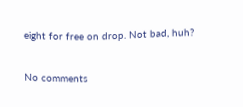eight for free on drop. Not bad, huh?


No comments